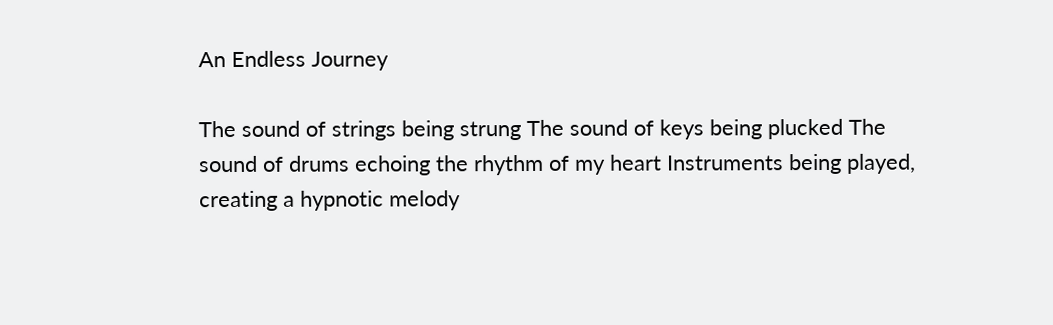An Endless Journey

The sound of strings being strung The sound of keys being plucked The sound of drums echoing the rhythm of my heart Instruments being played, creating a hypnotic melody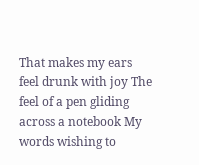That makes my ears feel drunk with joy The feel of a pen gliding across a notebook My words wishing to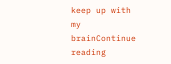keep up with my brainContinue reading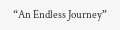“An Endless Journey”